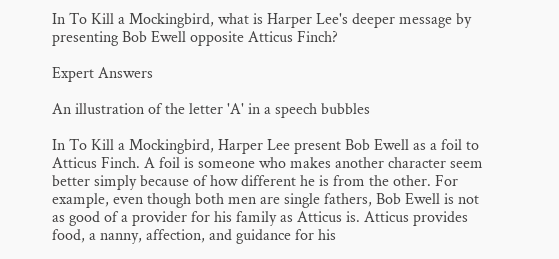In To Kill a Mockingbird, what is Harper Lee's deeper message by presenting Bob Ewell opposite Atticus Finch?

Expert Answers

An illustration of the letter 'A' in a speech bubbles

In To Kill a Mockingbird, Harper Lee present Bob Ewell as a foil to Atticus Finch. A foil is someone who makes another character seem better simply because of how different he is from the other. For example, even though both men are single fathers, Bob Ewell is not as good of a provider for his family as Atticus is. Atticus provides food, a nanny, affection, and guidance for his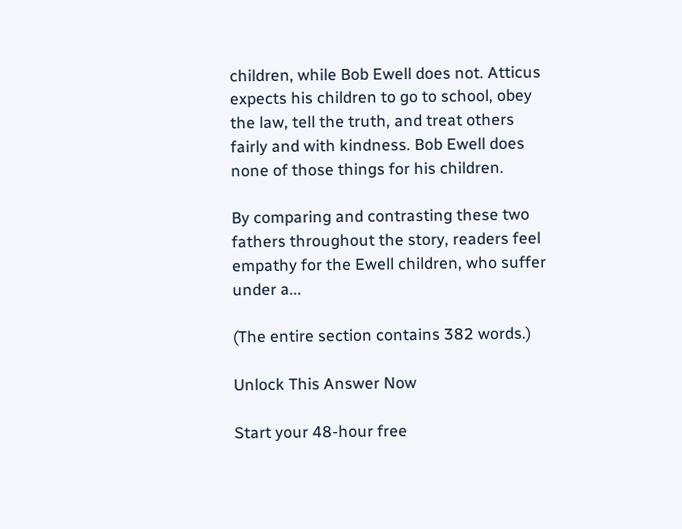children, while Bob Ewell does not. Atticus expects his children to go to school, obey the law, tell the truth, and treat others fairly and with kindness. Bob Ewell does none of those things for his children.

By comparing and contrasting these two fathers throughout the story, readers feel empathy for the Ewell children, who suffer under a...

(The entire section contains 382 words.)

Unlock This Answer Now

Start your 48-hour free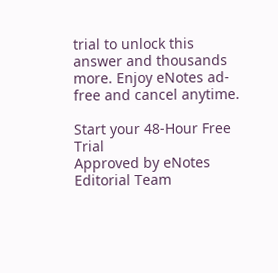trial to unlock this answer and thousands more. Enjoy eNotes ad-free and cancel anytime.

Start your 48-Hour Free Trial
Approved by eNotes Editorial Team